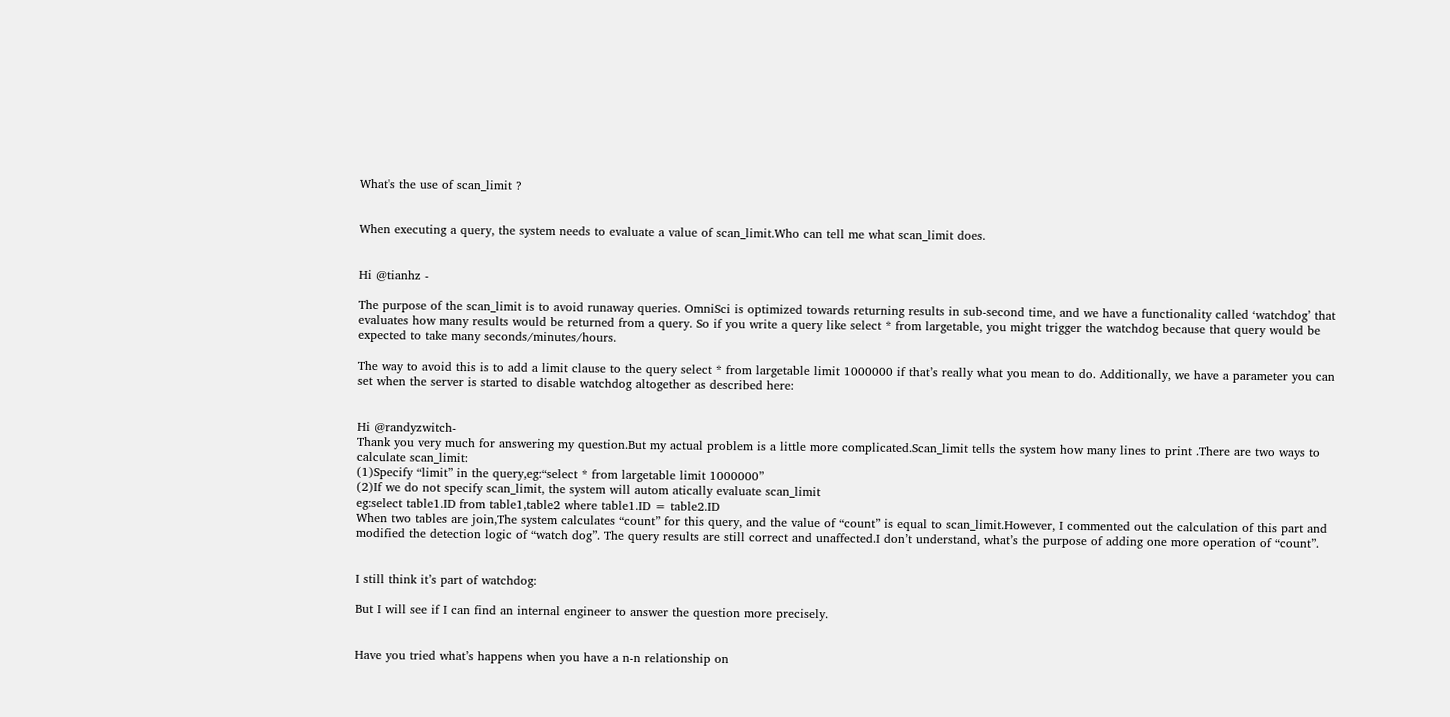What's the use of scan_limit ?


When executing a query, the system needs to evaluate a value of scan_limit.Who can tell me what scan_limit does.


Hi @tianhz -

The purpose of the scan_limit is to avoid runaway queries. OmniSci is optimized towards returning results in sub-second time, and we have a functionality called ‘watchdog’ that evaluates how many results would be returned from a query. So if you write a query like select * from largetable, you might trigger the watchdog because that query would be expected to take many seconds/minutes/hours.

The way to avoid this is to add a limit clause to the query select * from largetable limit 1000000 if that’s really what you mean to do. Additionally, we have a parameter you can set when the server is started to disable watchdog altogether as described here:


Hi @randyzwitch-
Thank you very much for answering my question.But my actual problem is a little more complicated.Scan_limit tells the system how many lines to print .There are two ways to calculate scan_limit:
(1)Specify “limit” in the query,eg:“select * from largetable limit 1000000”
(2)If we do not specify scan_limit, the system will autom atically evaluate scan_limit
eg:select table1.ID from table1,table2 where table1.ID = table2.ID
When two tables are join,The system calculates “count” for this query, and the value of “count” is equal to scan_limit.However, I commented out the calculation of this part and modified the detection logic of “watch dog”. The query results are still correct and unaffected.I don’t understand, what’s the purpose of adding one more operation of “count”.


I still think it’s part of watchdog:

But I will see if I can find an internal engineer to answer the question more precisely.


Have you tried what’s happens when you have a n-n relationship on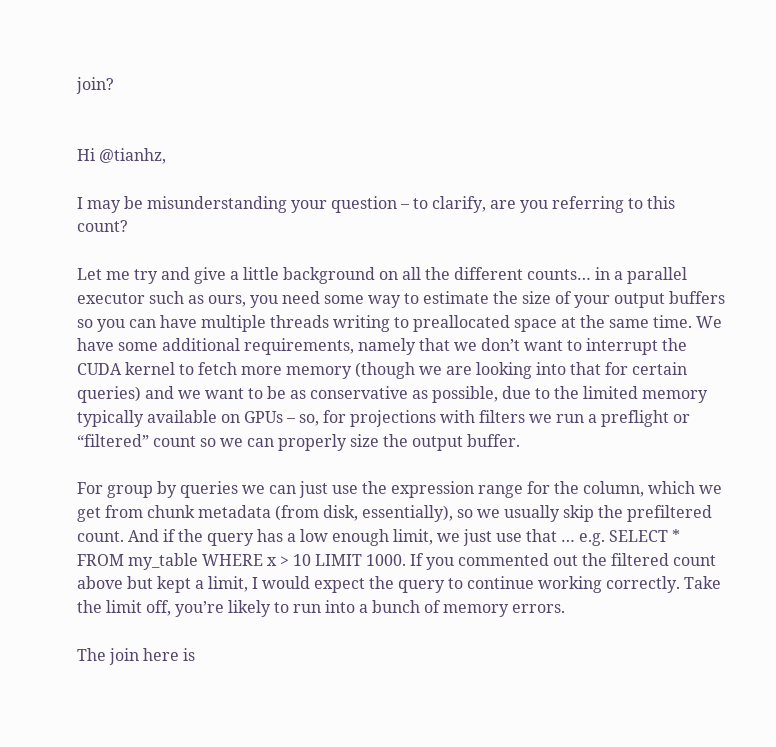join?


Hi @tianhz,

I may be misunderstanding your question – to clarify, are you referring to this count?

Let me try and give a little background on all the different counts… in a parallel executor such as ours, you need some way to estimate the size of your output buffers so you can have multiple threads writing to preallocated space at the same time. We have some additional requirements, namely that we don’t want to interrupt the CUDA kernel to fetch more memory (though we are looking into that for certain queries) and we want to be as conservative as possible, due to the limited memory typically available on GPUs – so, for projections with filters we run a preflight or “filtered” count so we can properly size the output buffer.

For group by queries we can just use the expression range for the column, which we get from chunk metadata (from disk, essentially), so we usually skip the prefiltered count. And if the query has a low enough limit, we just use that … e.g. SELECT * FROM my_table WHERE x > 10 LIMIT 1000. If you commented out the filtered count above but kept a limit, I would expect the query to continue working correctly. Take the limit off, you’re likely to run into a bunch of memory errors.

The join here is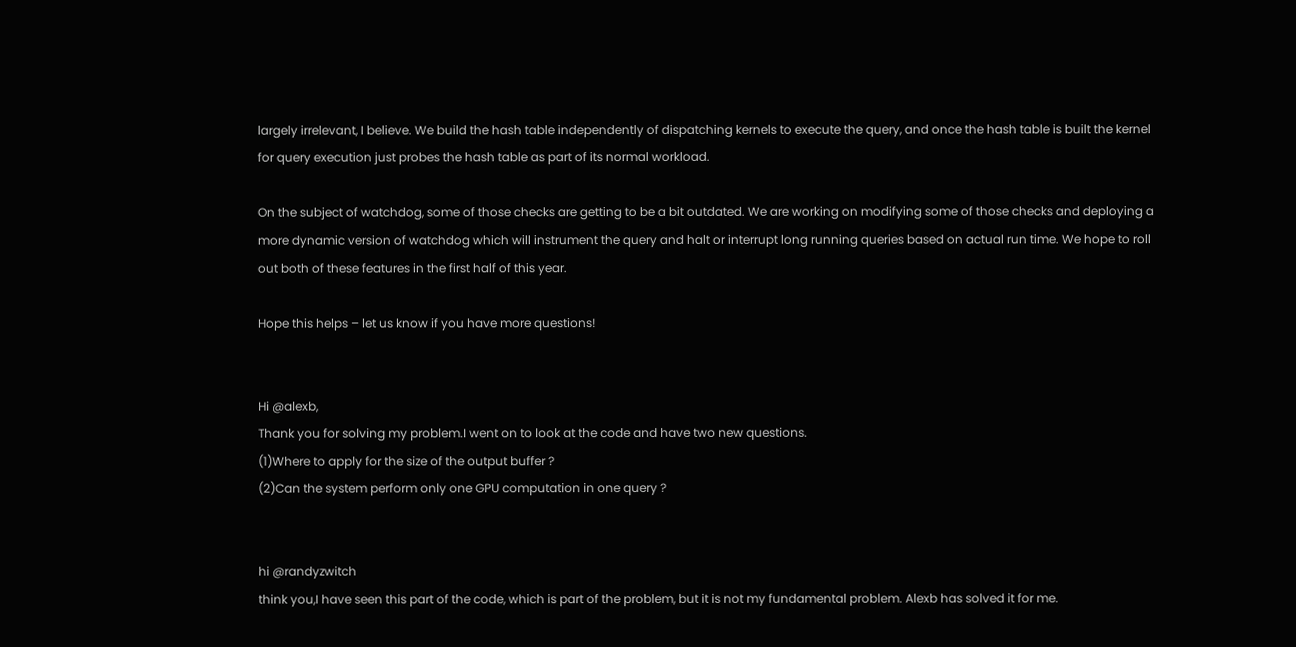largely irrelevant, I believe. We build the hash table independently of dispatching kernels to execute the query, and once the hash table is built the kernel for query execution just probes the hash table as part of its normal workload.

On the subject of watchdog, some of those checks are getting to be a bit outdated. We are working on modifying some of those checks and deploying a more dynamic version of watchdog which will instrument the query and halt or interrupt long running queries based on actual run time. We hope to roll out both of these features in the first half of this year.

Hope this helps – let us know if you have more questions!


Hi @alexb,
Thank you for solving my problem.I went on to look at the code and have two new questions.
(1)Where to apply for the size of the output buffer ?
(2)Can the system perform only one GPU computation in one query ?


hi @randyzwitch
think you,I have seen this part of the code, which is part of the problem, but it is not my fundamental problem. Alexb has solved it for me.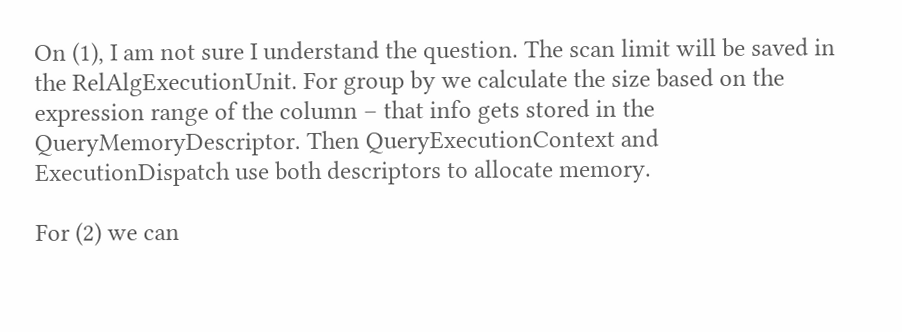On (1), I am not sure I understand the question. The scan limit will be saved in the RelAlgExecutionUnit. For group by we calculate the size based on the expression range of the column – that info gets stored in the QueryMemoryDescriptor. Then QueryExecutionContext and ExecutionDispatch use both descriptors to allocate memory.

For (2) we can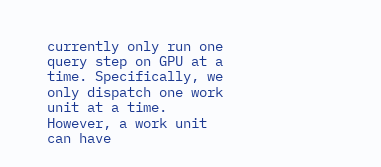currently only run one query step on GPU at a time. Specifically, we only dispatch one work unit at a time. However, a work unit can have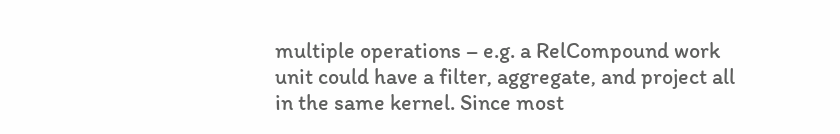multiple operations – e.g. a RelCompound work unit could have a filter, aggregate, and project all in the same kernel. Since most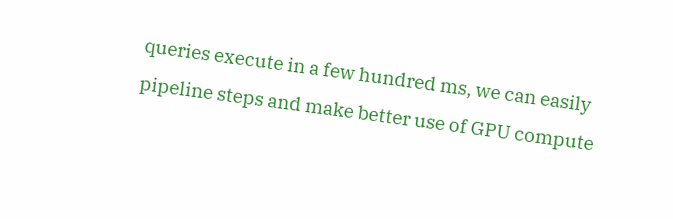queries execute in a few hundred ms, we can easily pipeline steps and make better use of GPU compute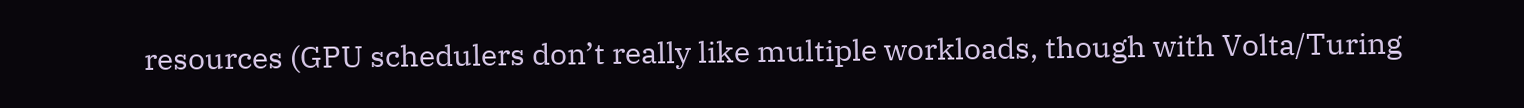resources (GPU schedulers don’t really like multiple workloads, though with Volta/Turing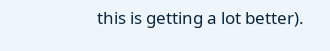this is getting a lot better).